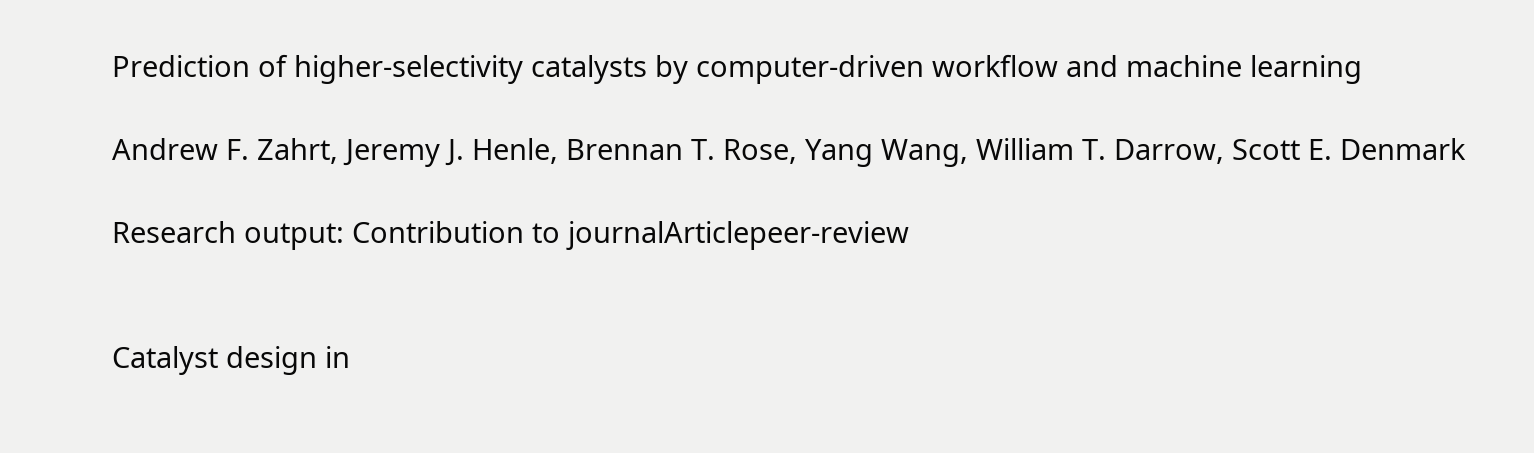Prediction of higher-selectivity catalysts by computer-driven workflow and machine learning

Andrew F. Zahrt, Jeremy J. Henle, Brennan T. Rose, Yang Wang, William T. Darrow, Scott E. Denmark

Research output: Contribution to journalArticlepeer-review


Catalyst design in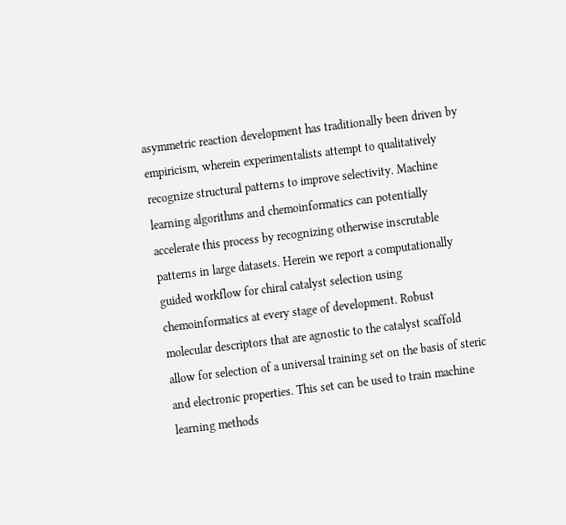asymmetric reaction development has traditionally been driven by empiricism, wherein experimentalists attempt to qualitatively recognize structural patterns to improve selectivity. Machine learning algorithms and chemoinformatics can potentially accelerate this process by recognizing otherwise inscrutable patterns in large datasets. Herein we report a computationally guided workflow for chiral catalyst selection using chemoinformatics at every stage of development. Robust molecular descriptors that are agnostic to the catalyst scaffold allow for selection of a universal training set on the basis of steric and electronic properties. This set can be used to train machine learning methods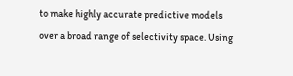to make highly accurate predictive models over a broad range of selectivity space. Using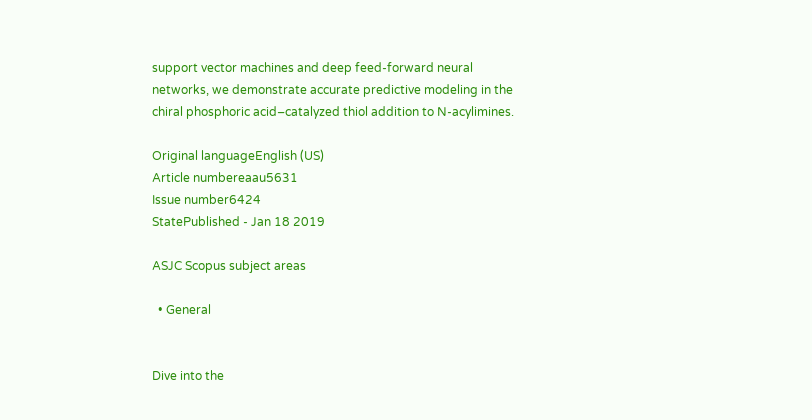support vector machines and deep feed-forward neural networks, we demonstrate accurate predictive modeling in the chiral phosphoric acid–catalyzed thiol addition to N-acylimines.

Original languageEnglish (US)
Article numbereaau5631
Issue number6424
StatePublished - Jan 18 2019

ASJC Scopus subject areas

  • General


Dive into the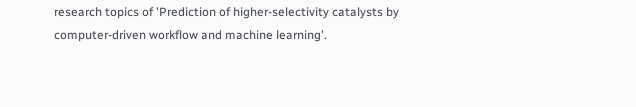research topics of 'Prediction of higher-selectivity catalysts by computer-driven workflow and machine learning'.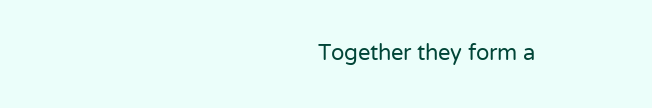Together they form a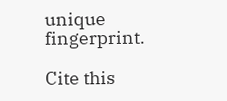unique fingerprint.

Cite this